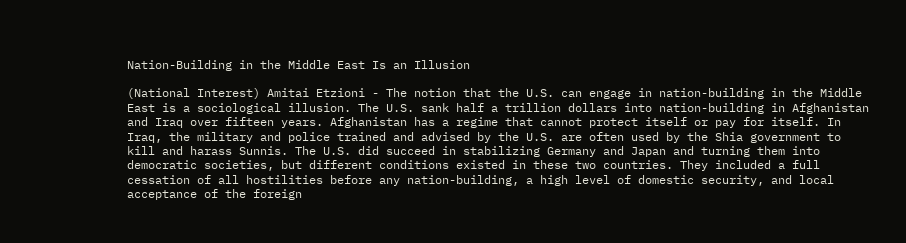Nation-Building in the Middle East Is an Illusion

(National Interest) Amitai Etzioni - The notion that the U.S. can engage in nation-building in the Middle East is a sociological illusion. The U.S. sank half a trillion dollars into nation-building in Afghanistan and Iraq over fifteen years. Afghanistan has a regime that cannot protect itself or pay for itself. In Iraq, the military and police trained and advised by the U.S. are often used by the Shia government to kill and harass Sunnis. The U.S. did succeed in stabilizing Germany and Japan and turning them into democratic societies, but different conditions existed in these two countries. They included a full cessation of all hostilities before any nation-building, a high level of domestic security, and local acceptance of the foreign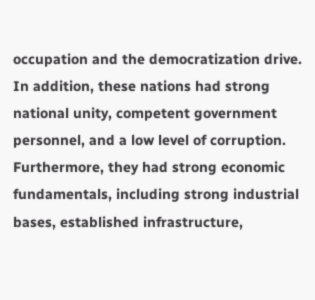occupation and the democratization drive. In addition, these nations had strong national unity, competent government personnel, and a low level of corruption. Furthermore, they had strong economic fundamentals, including strong industrial bases, established infrastructure,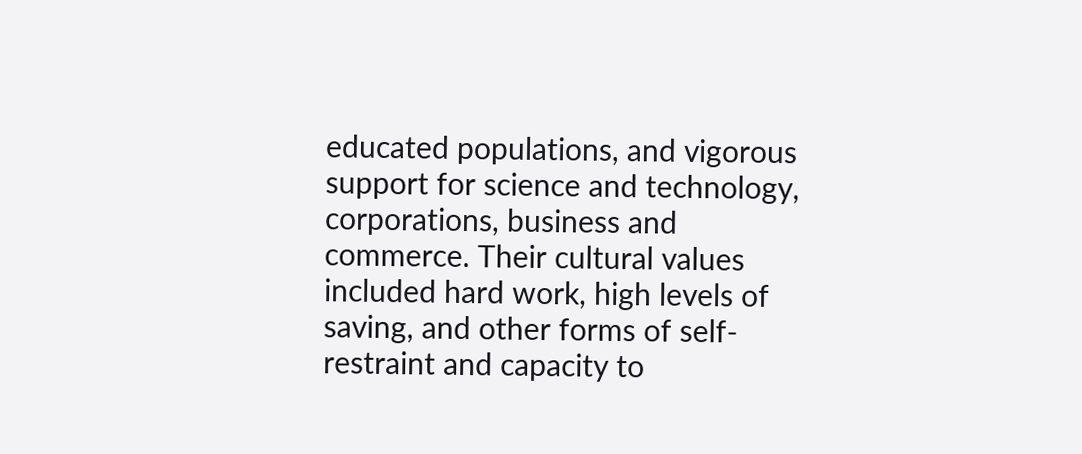educated populations, and vigorous support for science and technology, corporations, business and commerce. Their cultural values included hard work, high levels of saving, and other forms of self-restraint and capacity to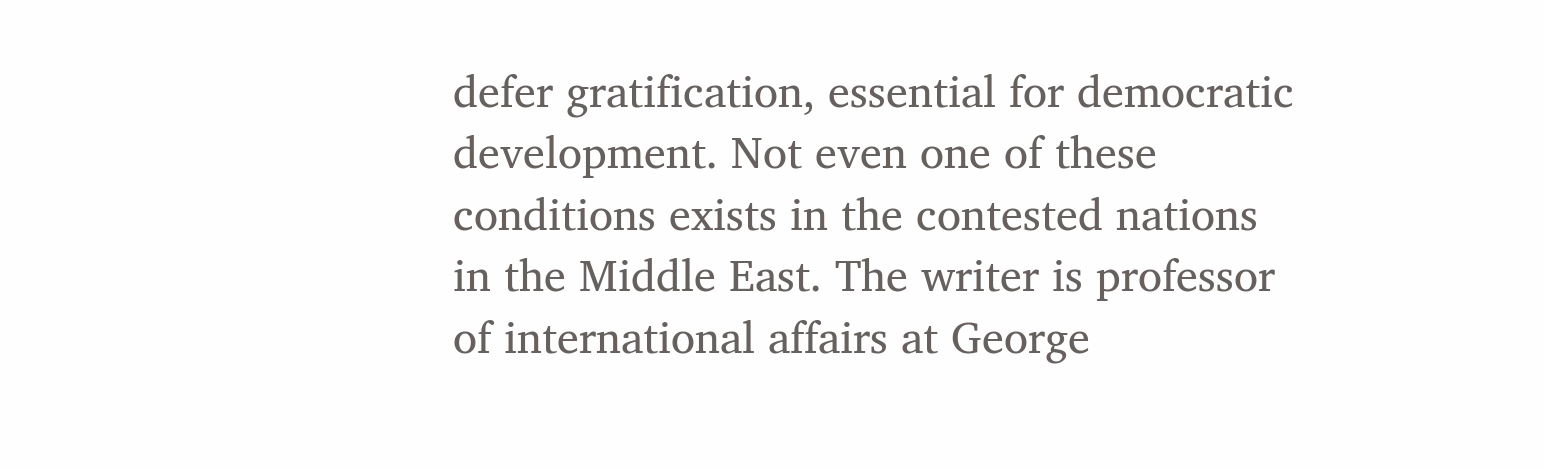defer gratification, essential for democratic development. Not even one of these conditions exists in the contested nations in the Middle East. The writer is professor of international affairs at George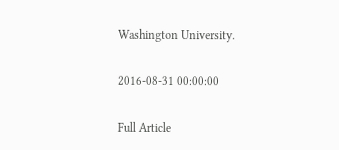Washington University.

2016-08-31 00:00:00

Full Article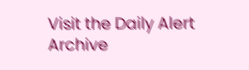Visit the Daily Alert Archive